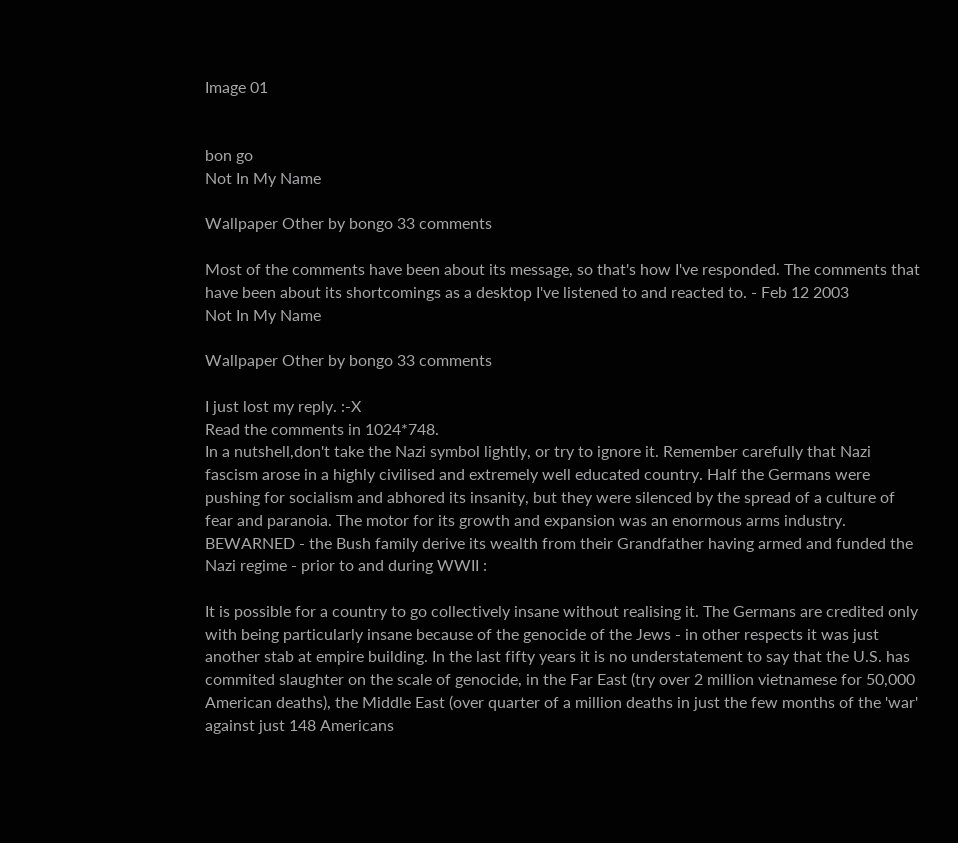Image 01


bon go
Not In My Name

Wallpaper Other by bongo 33 comments

Most of the comments have been about its message, so that's how I've responded. The comments that have been about its shortcomings as a desktop I've listened to and reacted to. - Feb 12 2003
Not In My Name

Wallpaper Other by bongo 33 comments

I just lost my reply. :-X
Read the comments in 1024*748.
In a nutshell,don't take the Nazi symbol lightly, or try to ignore it. Remember carefully that Nazi fascism arose in a highly civilised and extremely well educated country. Half the Germans were pushing for socialism and abhored its insanity, but they were silenced by the spread of a culture of fear and paranoia. The motor for its growth and expansion was an enormous arms industry. BEWARNED - the Bush family derive its wealth from their Grandfather having armed and funded the Nazi regime - prior to and during WWII :

It is possible for a country to go collectively insane without realising it. The Germans are credited only with being particularly insane because of the genocide of the Jews - in other respects it was just another stab at empire building. In the last fifty years it is no understatement to say that the U.S. has commited slaughter on the scale of genocide, in the Far East (try over 2 million vietnamese for 50,000 American deaths), the Middle East (over quarter of a million deaths in just the few months of the 'war' against just 148 Americans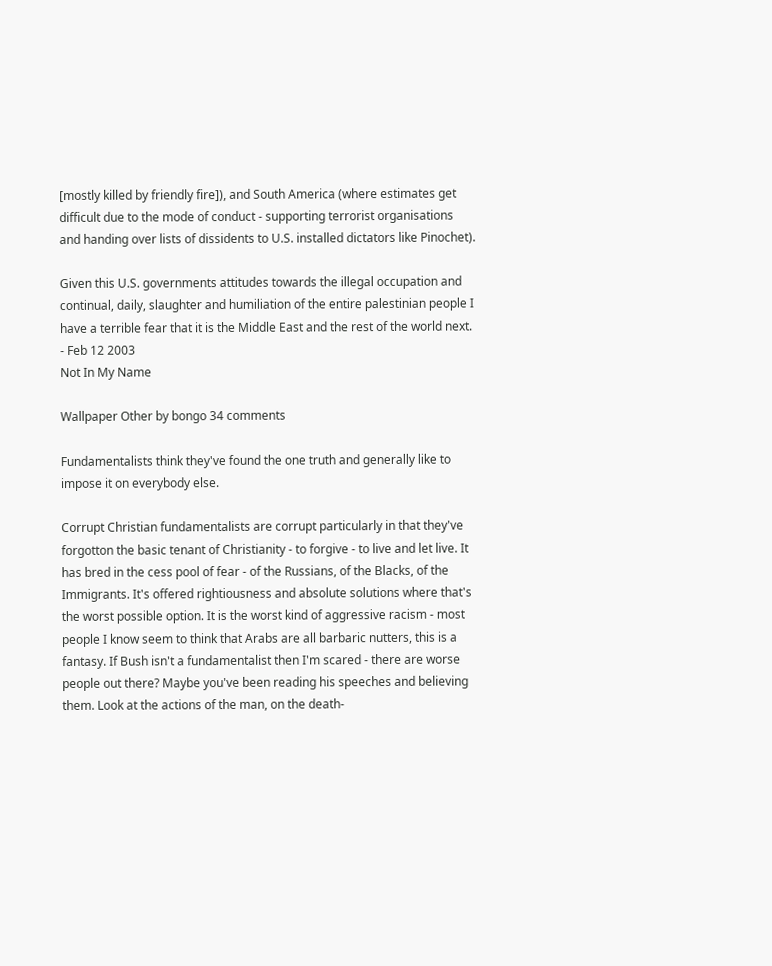[mostly killed by friendly fire]), and South America (where estimates get difficult due to the mode of conduct - supporting terrorist organisations and handing over lists of dissidents to U.S. installed dictators like Pinochet).

Given this U.S. governments attitudes towards the illegal occupation and continual, daily, slaughter and humiliation of the entire palestinian people I have a terrible fear that it is the Middle East and the rest of the world next. - Feb 12 2003
Not In My Name

Wallpaper Other by bongo 34 comments

Fundamentalists think they've found the one truth and generally like to impose it on everybody else.

Corrupt Christian fundamentalists are corrupt particularly in that they've forgotton the basic tenant of Christianity - to forgive - to live and let live. It has bred in the cess pool of fear - of the Russians, of the Blacks, of the Immigrants. It's offered rightiousness and absolute solutions where that's the worst possible option. It is the worst kind of aggressive racism - most people I know seem to think that Arabs are all barbaric nutters, this is a fantasy. If Bush isn't a fundamentalist then I'm scared - there are worse people out there? Maybe you've been reading his speeches and believing them. Look at the actions of the man, on the death-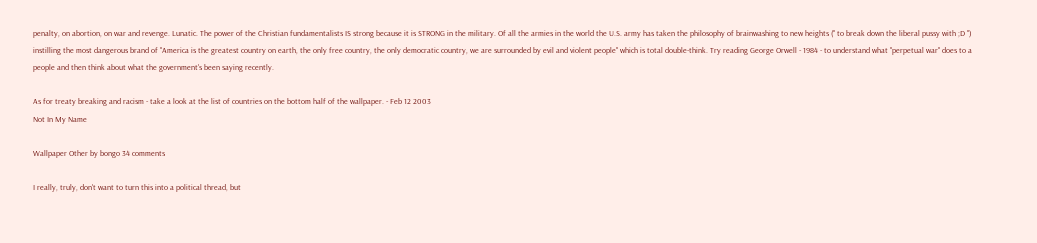penalty, on abortion, on war and revenge. Lunatic. The power of the Christian fundamentalists IS strong because it is STRONG in the military. Of all the armies in the world the U.S. army has taken the philosophy of brainwashing to new heights (" to break down the liberal pussy with ;D ") instilling the most dangerous brand of "America is the greatest country on earth, the only free country, the only democratic country, we are surrounded by evil and violent people" which is total double-think. Try reading George Orwell - 1984 - to understand what "perpetual war" does to a people and then think about what the government's been saying recently.

As for treaty breaking and racism - take a look at the list of countries on the bottom half of the wallpaper. - Feb 12 2003
Not In My Name

Wallpaper Other by bongo 34 comments

I really, truly, don't want to turn this into a political thread, but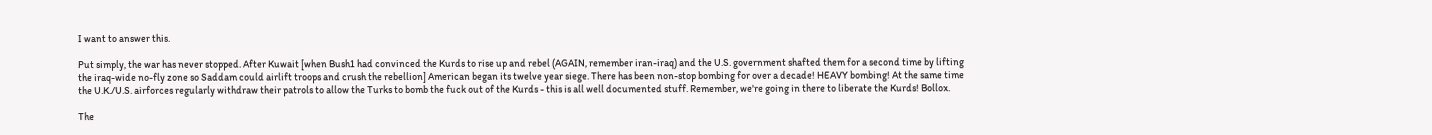I want to answer this.

Put simply, the war has never stopped. After Kuwait [when Bush1 had convinced the Kurds to rise up and rebel (AGAIN, remember iran-iraq) and the U.S. government shafted them for a second time by lifting the iraq-wide no-fly zone so Saddam could airlift troops and crush the rebellion] American began its twelve year siege. There has been non-stop bombing for over a decade! HEAVY bombing! At the same time the U.K./U.S. airforces regularly withdraw their patrols to allow the Turks to bomb the fuck out of the Kurds - this is all well documented stuff. Remember, we're going in there to liberate the Kurds! Bollox.

The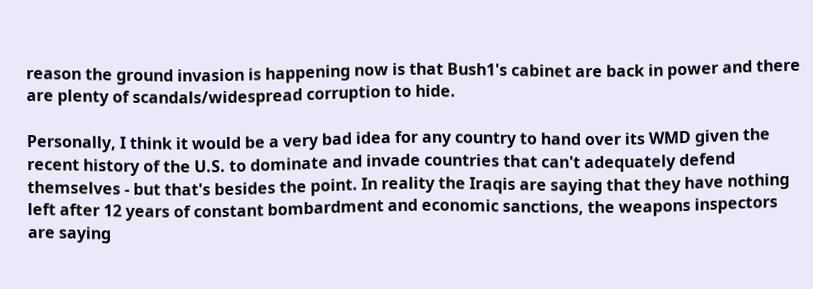reason the ground invasion is happening now is that Bush1's cabinet are back in power and there are plenty of scandals/widespread corruption to hide.

Personally, I think it would be a very bad idea for any country to hand over its WMD given the recent history of the U.S. to dominate and invade countries that can't adequately defend themselves - but that's besides the point. In reality the Iraqis are saying that they have nothing left after 12 years of constant bombardment and economic sanctions, the weapons inspectors are saying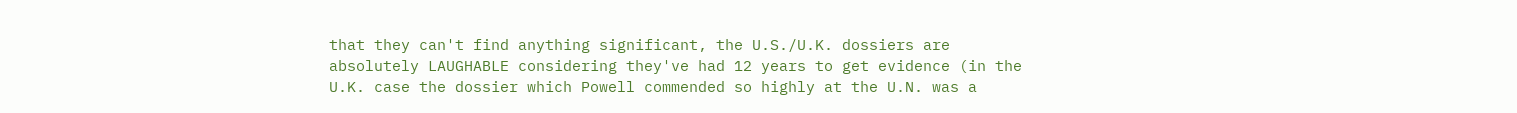that they can't find anything significant, the U.S./U.K. dossiers are absolutely LAUGHABLE considering they've had 12 years to get evidence (in the U.K. case the dossier which Powell commended so highly at the U.N. was a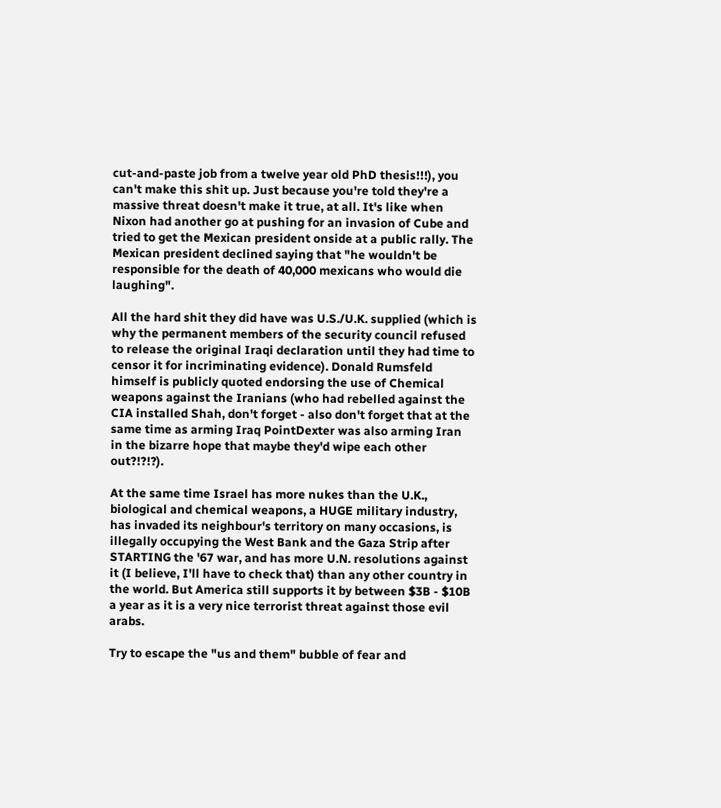cut-and-paste job from a twelve year old PhD thesis!!!), you can't make this shit up. Just because you're told they're a massive threat doesn't make it true, at all. It's like when Nixon had another go at pushing for an invasion of Cube and tried to get the Mexican president onside at a public rally. The Mexican president declined saying that "he wouldn't be responsible for the death of 40,000 mexicans who would die laughing".

All the hard shit they did have was U.S./U.K. supplied (which is why the permanent members of the security council refused to release the original Iraqi declaration until they had time to censor it for incriminating evidence). Donald Rumsfeld himself is publicly quoted endorsing the use of Chemical weapons against the Iranians (who had rebelled against the CIA installed Shah, don't forget - also don't forget that at the same time as arming Iraq PointDexter was also arming Iran in the bizarre hope that maybe they'd wipe each other out?!?!?).

At the same time Israel has more nukes than the U.K., biological and chemical weapons, a HUGE military industry, has invaded its neighbour's territory on many occasions, is illegally occupying the West Bank and the Gaza Strip after STARTING the '67 war, and has more U.N. resolutions against it (I believe, I'll have to check that) than any other country in the world. But America still supports it by between $3B - $10B a year as it is a very nice terrorist threat against those evil arabs.

Try to escape the "us and them" bubble of fear and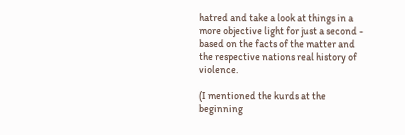hatred and take a look at things in a more objective light for just a second - based on the facts of the matter and the respective nations real history of violence.

(I mentioned the kurds at the beginning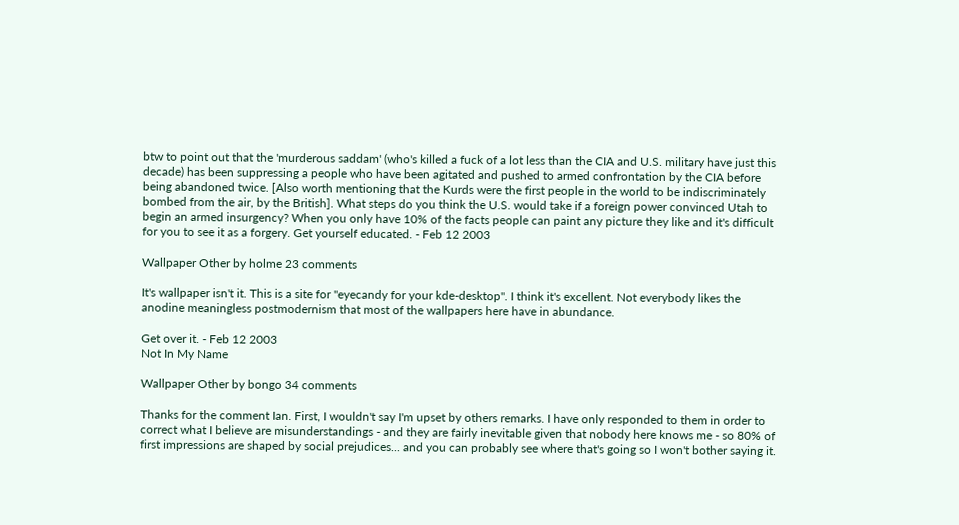btw to point out that the 'murderous saddam' (who's killed a fuck of a lot less than the CIA and U.S. military have just this decade) has been suppressing a people who have been agitated and pushed to armed confrontation by the CIA before being abandoned twice. [Also worth mentioning that the Kurds were the first people in the world to be indiscriminately bombed from the air, by the British]. What steps do you think the U.S. would take if a foreign power convinced Utah to begin an armed insurgency? When you only have 10% of the facts people can paint any picture they like and it's difficult for you to see it as a forgery. Get yourself educated. - Feb 12 2003

Wallpaper Other by holme 23 comments

It's wallpaper isn't it. This is a site for "eyecandy for your kde-desktop". I think it's excellent. Not everybody likes the anodine meaningless postmodernism that most of the wallpapers here have in abundance.

Get over it. - Feb 12 2003
Not In My Name

Wallpaper Other by bongo 34 comments

Thanks for the comment Ian. First, I wouldn't say I'm upset by others remarks. I have only responded to them in order to correct what I believe are misunderstandings - and they are fairly inevitable given that nobody here knows me - so 80% of first impressions are shaped by social prejudices... and you can probably see where that's going so I won't bother saying it.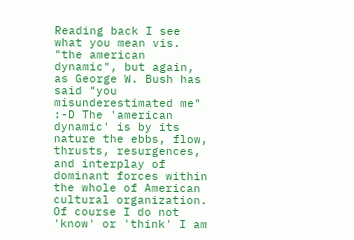Reading back I see what you mean vis. "the american dynamic", but again, as George W. Bush has said "you misunderestimated me" :-D The 'american dynamic' is by its nature the ebbs, flow, thrusts, resurgences, and interplay of dominant forces within the whole of American cultural organization. Of course I do not 'know' or 'think' I am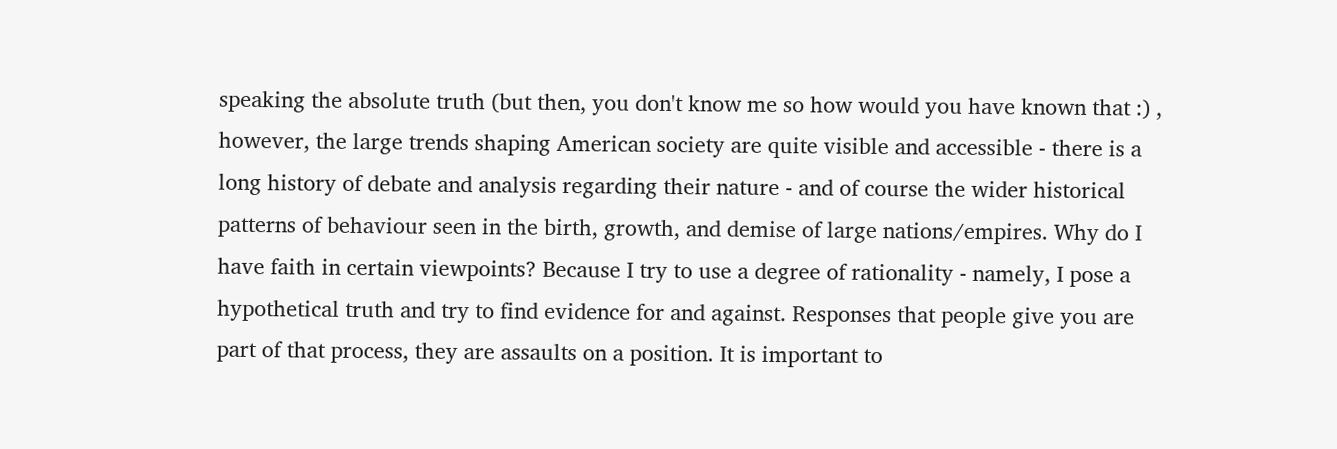speaking the absolute truth (but then, you don't know me so how would you have known that :) , however, the large trends shaping American society are quite visible and accessible - there is a long history of debate and analysis regarding their nature - and of course the wider historical patterns of behaviour seen in the birth, growth, and demise of large nations/empires. Why do I have faith in certain viewpoints? Because I try to use a degree of rationality - namely, I pose a hypothetical truth and try to find evidence for and against. Responses that people give you are part of that process, they are assaults on a position. It is important to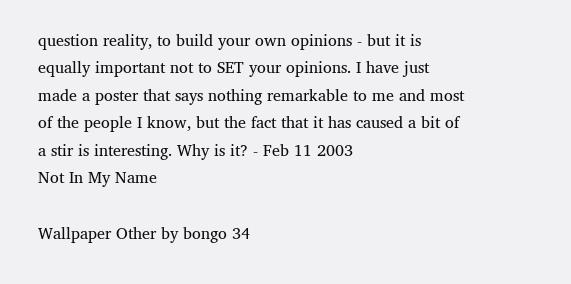question reality, to build your own opinions - but it is equally important not to SET your opinions. I have just made a poster that says nothing remarkable to me and most of the people I know, but the fact that it has caused a bit of a stir is interesting. Why is it? - Feb 11 2003
Not In My Name

Wallpaper Other by bongo 34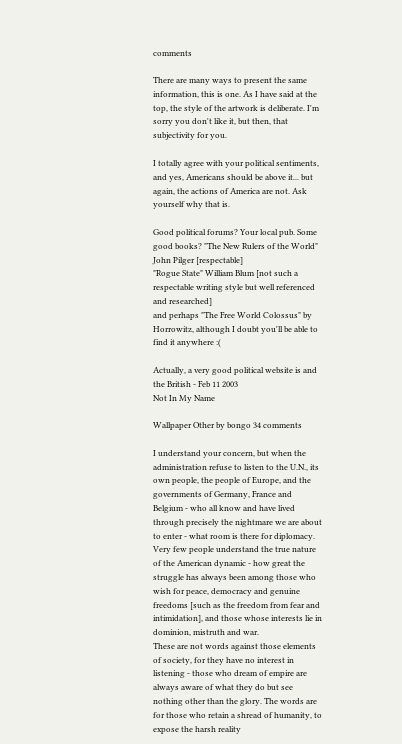comments

There are many ways to present the same information, this is one. As I have said at the top, the style of the artwork is deliberate. I'm sorry you don't like it, but then, that subjectivity for you.

I totally agree with your political sentiments, and yes, Americans should be above it... but again, the actions of America are not. Ask yourself why that is.

Good political forums? Your local pub. Some good books? "The New Rulers of the World" John Pilger [respectable]
"Rogue State" William Blum [not such a respectable writing style but well referenced and researched]
and perhaps "The Free World Colossus" by Horrowitz, although I doubt you'll be able to find it anywhere :(

Actually, a very good political website is and the British - Feb 11 2003
Not In My Name

Wallpaper Other by bongo 34 comments

I understand your concern, but when the administration refuse to listen to the U.N., its own people, the people of Europe, and the governments of Germany, France and Belgium - who all know and have lived through precisely the nightmare we are about to enter - what room is there for diplomacy.
Very few people understand the true nature of the American dynamic - how great the struggle has always been among those who wish for peace, democracy and genuine freedoms [such as the freedom from fear and intimidation], and those whose interests lie in dominion, mistruth and war.
These are not words against those elements of society, for they have no interest in listening - those who dream of empire are always aware of what they do but see nothing other than the glory. The words are for those who retain a shread of humanity, to expose the harsh reality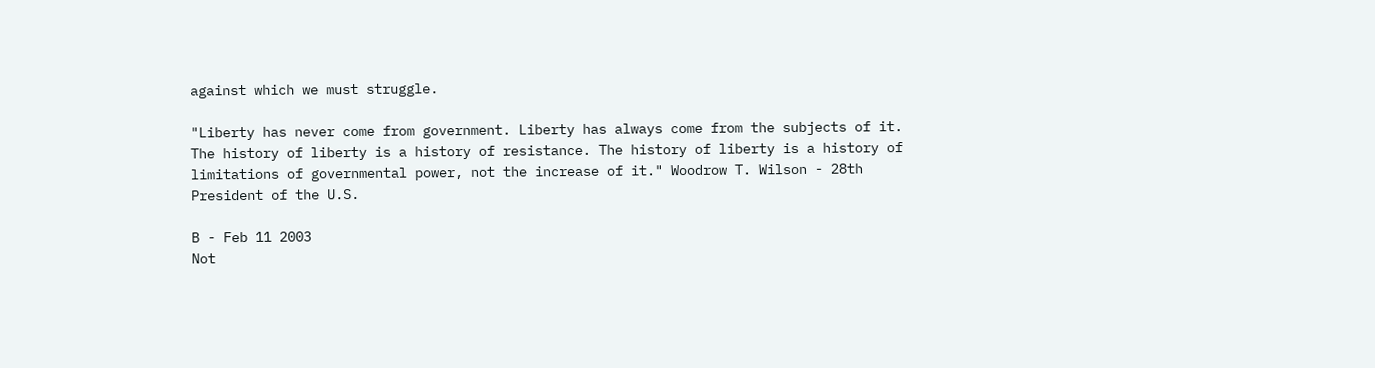against which we must struggle.

"Liberty has never come from government. Liberty has always come from the subjects of it. The history of liberty is a history of resistance. The history of liberty is a history of limitations of governmental power, not the increase of it." Woodrow T. Wilson - 28th President of the U.S.

B - Feb 11 2003
Not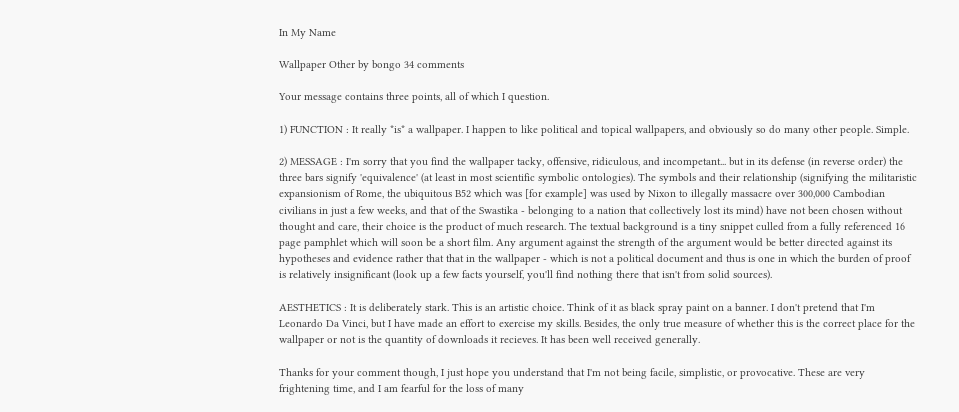In My Name

Wallpaper Other by bongo 34 comments

Your message contains three points, all of which I question.

1) FUNCTION : It really *is* a wallpaper. I happen to like political and topical wallpapers, and obviously so do many other people. Simple.

2) MESSAGE : I'm sorry that you find the wallpaper tacky, offensive, ridiculous, and incompetant... but in its defense (in reverse order) the three bars signify 'equivalence' (at least in most scientific symbolic ontologies). The symbols and their relationship (signifying the militaristic expansionism of Rome, the ubiquitous B52 which was [for example] was used by Nixon to illegally massacre over 300,000 Cambodian civilians in just a few weeks, and that of the Swastika - belonging to a nation that collectively lost its mind) have not been chosen without thought and care, their choice is the product of much research. The textual background is a tiny snippet culled from a fully referenced 16 page pamphlet which will soon be a short film. Any argument against the strength of the argument would be better directed against its hypotheses and evidence rather that that in the wallpaper - which is not a political document and thus is one in which the burden of proof is relatively insignificant (look up a few facts yourself, you'll find nothing there that isn't from solid sources).

AESTHETICS : It is deliberately stark. This is an artistic choice. Think of it as black spray paint on a banner. I don't pretend that I'm Leonardo Da Vinci, but I have made an effort to exercise my skills. Besides, the only true measure of whether this is the correct place for the wallpaper or not is the quantity of downloads it recieves. It has been well received generally.

Thanks for your comment though, I just hope you understand that I'm not being facile, simplistic, or provocative. These are very frightening time, and I am fearful for the loss of many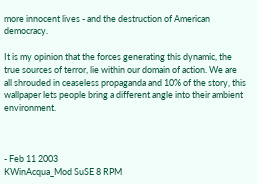more innocent lives - and the destruction of American democracy.

It is my opinion that the forces generating this dynamic, the true sources of terror, lie within our domain of action. We are all shrouded in ceaseless propaganda and 10% of the story, this wallpaper lets people bring a different angle into their ambient environment.



- Feb 11 2003
KWinAcqua_Mod SuSE 8 RPM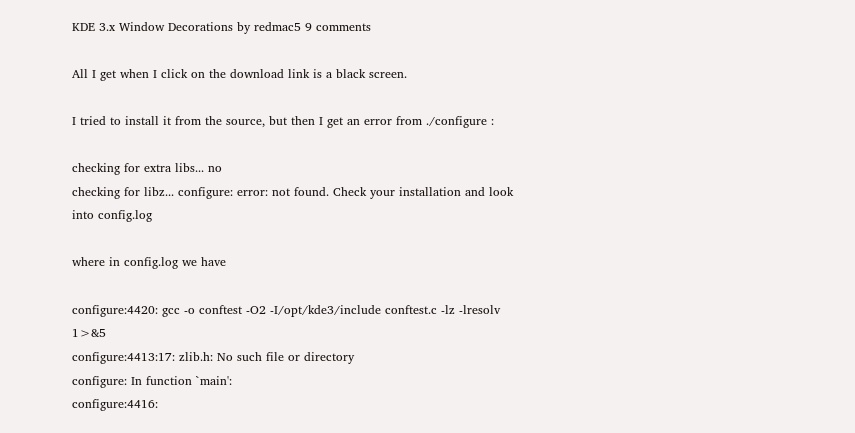KDE 3.x Window Decorations by redmac5 9 comments

All I get when I click on the download link is a black screen.

I tried to install it from the source, but then I get an error from ./configure :

checking for extra libs... no
checking for libz... configure: error: not found. Check your installation and look into config.log

where in config.log we have

configure:4420: gcc -o conftest -O2 -I/opt/kde3/include conftest.c -lz -lresolv 1>&5
configure:4413:17: zlib.h: No such file or directory
configure: In function `main':
configure:4416: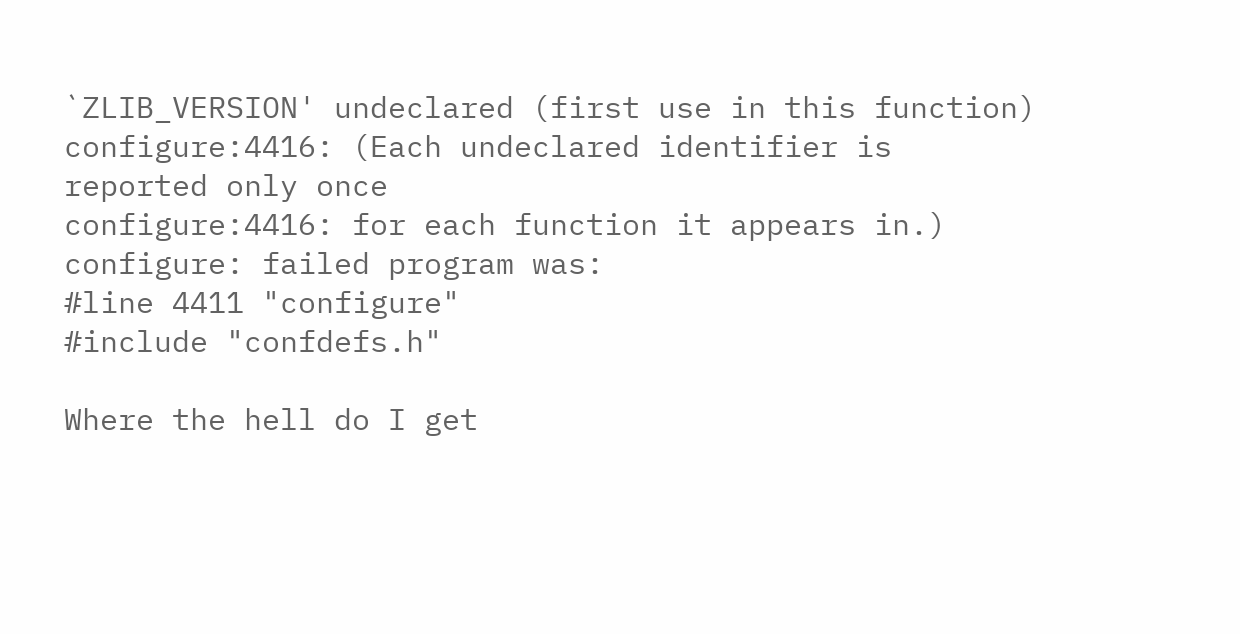`ZLIB_VERSION' undeclared (first use in this function)
configure:4416: (Each undeclared identifier is reported only once
configure:4416: for each function it appears in.)
configure: failed program was:
#line 4411 "configure"
#include "confdefs.h"

Where the hell do I get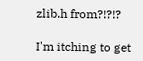zlib.h from?!?!?

I'm itching to get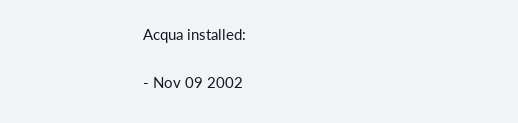Acqua installed:

- Nov 09 2002